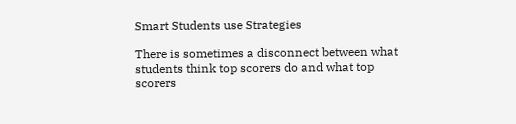Smart Students use Strategies

There is sometimes a disconnect between what students think top scorers do and what top scorers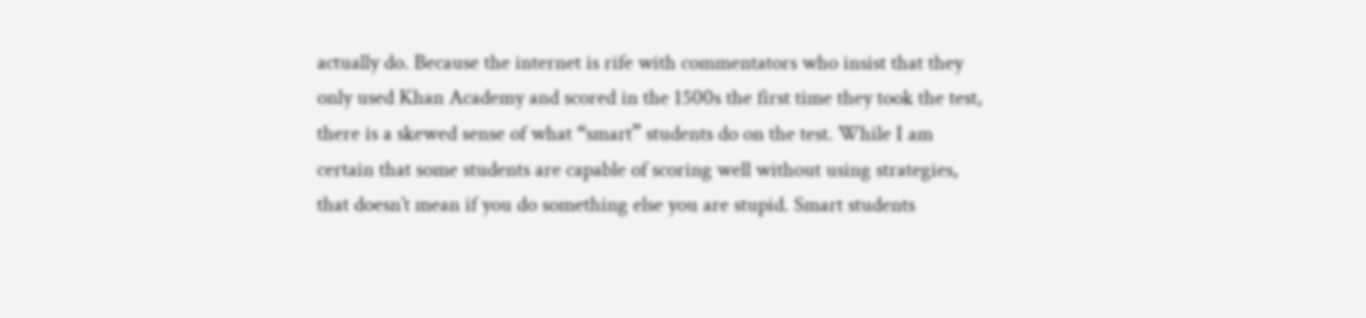actually do. Because the internet is rife with commentators who insist that they only used Khan Academy and scored in the 1500s the first time they took the test, there is a skewed sense of what “smart” students do on the test. While I am certain that some students are capable of scoring well without using strategies, that doesn’t mean if you do something else you are stupid. Smart students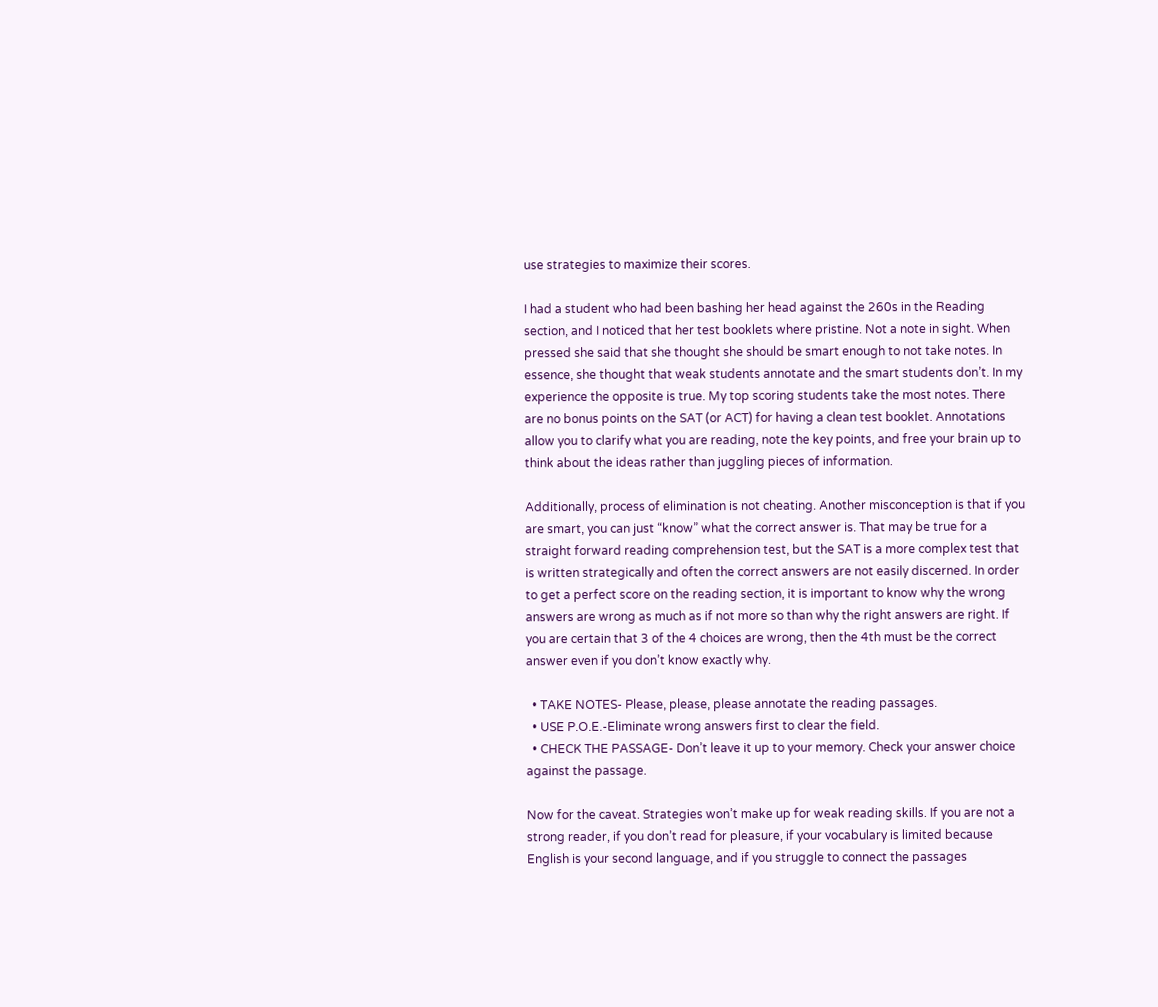use strategies to maximize their scores.

I had a student who had been bashing her head against the 260s in the Reading section, and I noticed that her test booklets where pristine. Not a note in sight. When pressed she said that she thought she should be smart enough to not take notes. In essence, she thought that weak students annotate and the smart students don’t. In my experience the opposite is true. My top scoring students take the most notes. There are no bonus points on the SAT (or ACT) for having a clean test booklet. Annotations allow you to clarify what you are reading, note the key points, and free your brain up to think about the ideas rather than juggling pieces of information.

Additionally, process of elimination is not cheating. Another misconception is that if you are smart, you can just “know” what the correct answer is. That may be true for a straight forward reading comprehension test, but the SAT is a more complex test that is written strategically and often the correct answers are not easily discerned. In order to get a perfect score on the reading section, it is important to know why the wrong answers are wrong as much as if not more so than why the right answers are right. If you are certain that 3 of the 4 choices are wrong, then the 4th must be the correct answer even if you don’t know exactly why.

  • TAKE NOTES- Please, please, please annotate the reading passages.
  • USE P.O.E.-Eliminate wrong answers first to clear the field.
  • CHECK THE PASSAGE- Don’t leave it up to your memory. Check your answer choice against the passage.

Now for the caveat. Strategies won’t make up for weak reading skills. If you are not a strong reader, if you don’t read for pleasure, if your vocabulary is limited because English is your second language, and if you struggle to connect the passages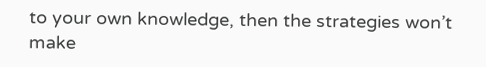to your own knowledge, then the strategies won’t make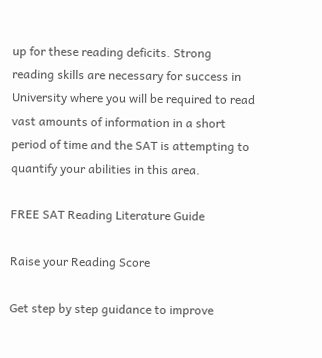up for these reading deficits. Strong reading skills are necessary for success in University where you will be required to read vast amounts of information in a short period of time and the SAT is attempting to quantify your abilities in this area.

FREE SAT Reading Literature Guide

Raise your Reading Score

Get step by step guidance to improve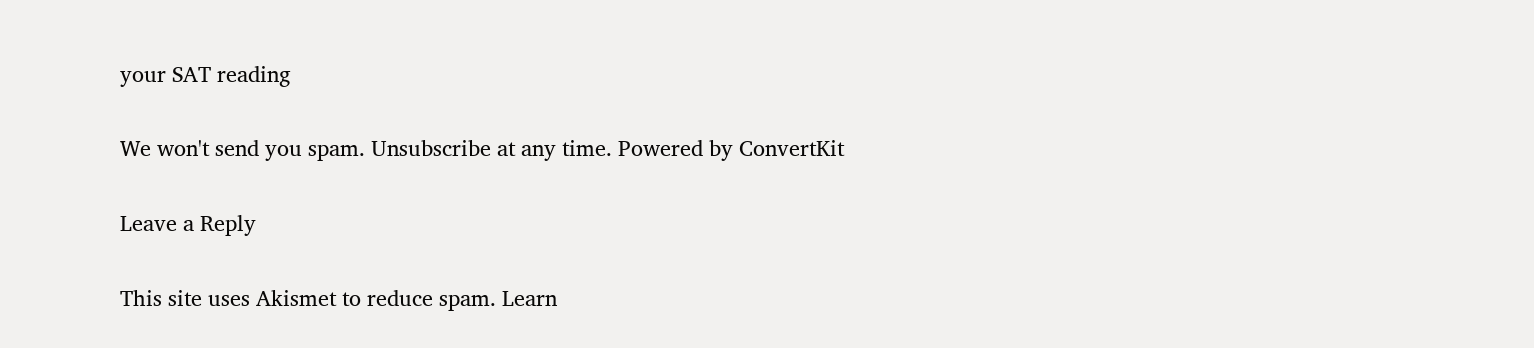your SAT reading

We won't send you spam. Unsubscribe at any time. Powered by ConvertKit

Leave a Reply

This site uses Akismet to reduce spam. Learn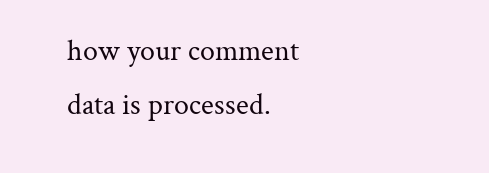how your comment data is processed.